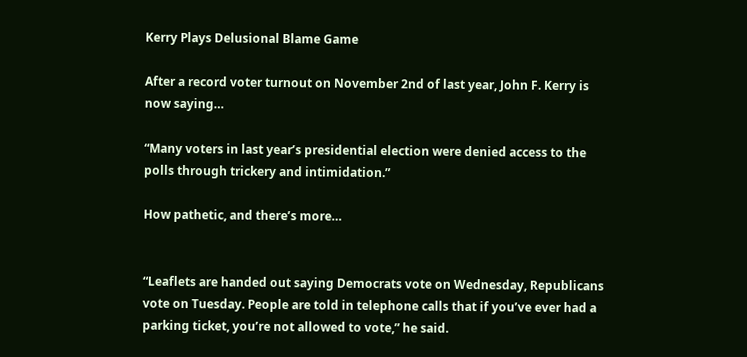Kerry Plays Delusional Blame Game

After a record voter turnout on November 2nd of last year, John F. Kerry is now saying…

“Many voters in last year’s presidential election were denied access to the polls through trickery and intimidation.”

How pathetic, and there’s more…


“Leaflets are handed out saying Democrats vote on Wednesday, Republicans vote on Tuesday. People are told in telephone calls that if you’ve ever had a parking ticket, you’re not allowed to vote,” he said.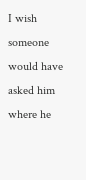I wish someone would have asked him where he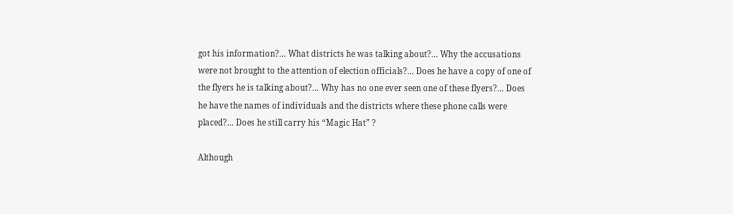got his information?… What districts he was talking about?… Why the accusations were not brought to the attention of election officials?… Does he have a copy of one of the flyers he is talking about?… Why has no one ever seen one of these flyers?… Does he have the names of individuals and the districts where these phone calls were placed?… Does he still carry his “Magic Hat” ?

Although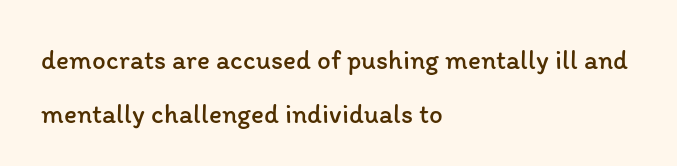democrats are accused of pushing mentally ill and mentally challenged individuals to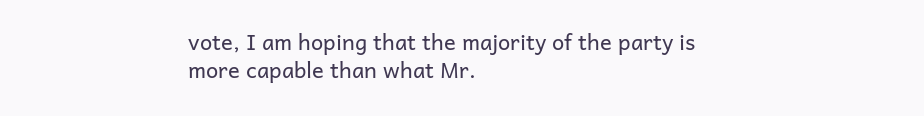vote, I am hoping that the majority of the party is more capable than what Mr.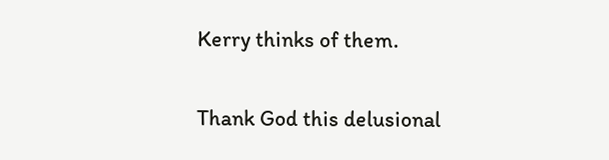Kerry thinks of them.

Thank God this delusional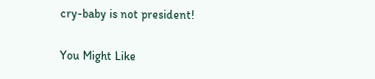cry-baby is not president!

You Might Like